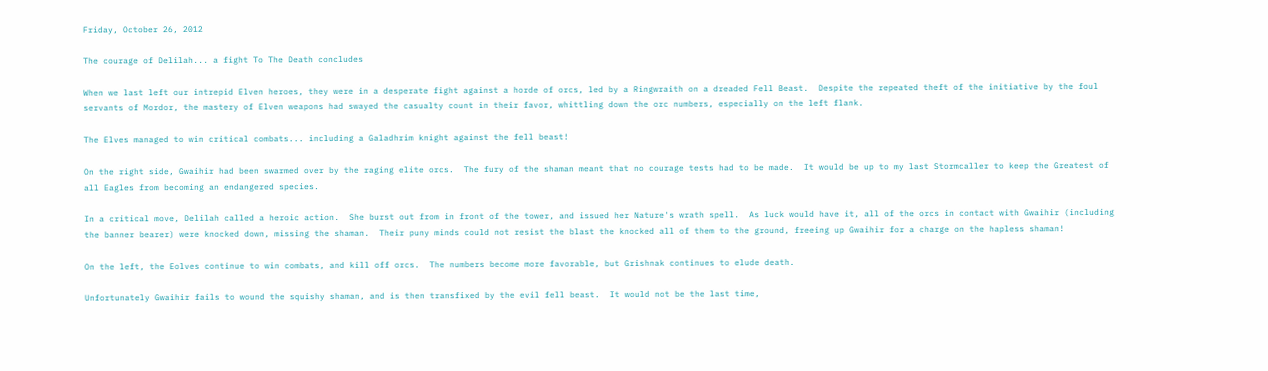Friday, October 26, 2012

The courage of Delilah... a fight To The Death concludes

When we last left our intrepid Elven heroes, they were in a desperate fight against a horde of orcs, led by a Ringwraith on a dreaded Fell Beast.  Despite the repeated theft of the initiative by the foul servants of Mordor, the mastery of Elven weapons had swayed the casualty count in their favor, whittling down the orc numbers, especially on the left flank.

The Elves managed to win critical combats... including a Galadhrim knight against the fell beast!

On the right side, Gwaihir had been swarmed over by the raging elite orcs.  The fury of the shaman meant that no courage tests had to be made.  It would be up to my last Stormcaller to keep the Greatest of all Eagles from becoming an endangered species.

In a critical move, Delilah called a heroic action.  She burst out from in front of the tower, and issued her Nature's wrath spell.  As luck would have it, all of the orcs in contact with Gwaihir (including the banner bearer) were knocked down, missing the shaman.  Their puny minds could not resist the blast the knocked all of them to the ground, freeing up Gwaihir for a charge on the hapless shaman!

On the left, the Eolves continue to win combats, and kill off orcs.  The numbers become more favorable, but Grishnak continues to elude death.

Unfortunately Gwaihir fails to wound the squishy shaman, and is then transfixed by the evil fell beast.  It would not be the last time,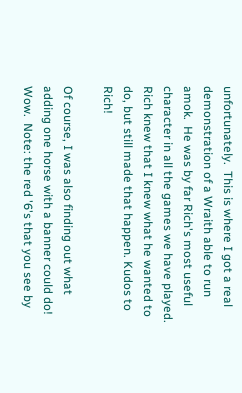unfortunately.  This is where I got a real demonstration of a Wraith able to run amok.  He was by far Rich's most useful character in all the games we have played.  Rich knew that I knew what he wanted to do, but still made that happen. Kudos to Rich!

Of course, I was also finding out what adding one horse with a banner could do!  Wow.  Note: the red '6's that you see by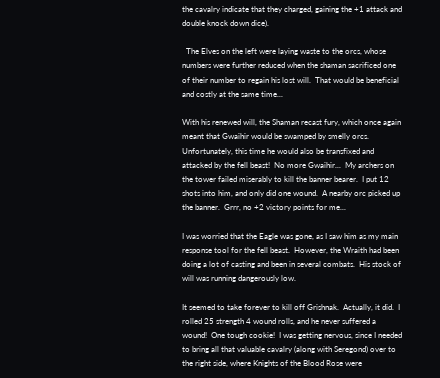the cavalry indicate that they charged, gaining the +1 attack and double knock down dice).

  The Elves on the left were laying waste to the orcs, whose numbers were further reduced when the shaman sacrificed one of their number to regain his lost will.  That would be beneficial and costly at the same time...

With his renewed will, the Shaman recast fury, which once again meant that Gwaihir would be swamped by smelly orcs.  Unfortunately, this time he would also be transfixed and attacked by the fell beast!  No more Gwaihir...  My archers on the tower failed miserably to kill the banner bearer.  I put 12 shots into him, and only did one wound.  A nearby orc picked up the banner.  Grrr, no +2 victory points for me...

I was worried that the Eagle was gone, as I saw him as my main response tool for the fell beast.  However, the Wraith had been doing a lot of casting and been in several combats.  His stock of will was running dangerously low.

It seemed to take forever to kill off Grishnak.  Actually, it did.  I rolled 25 strength 4 wound rolls, and he never suffered a wound!  One tough cookie!  I was getting nervous, since I needed to bring all that valuable cavalry (along with Seregond) over to the right side, where Knights of the Blood Rose were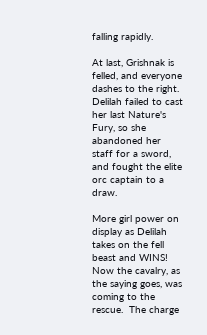falling rapidly.

At last, Grishnak is felled, and everyone dashes to the right.  Delilah failed to cast her last Nature's Fury, so she abandoned her staff for a sword, and fought the elite orc captain to a draw.

More girl power on display as Delilah takes on the fell beast and WINS!  Now the cavalry, as the saying goes, was coming to the rescue.  The charge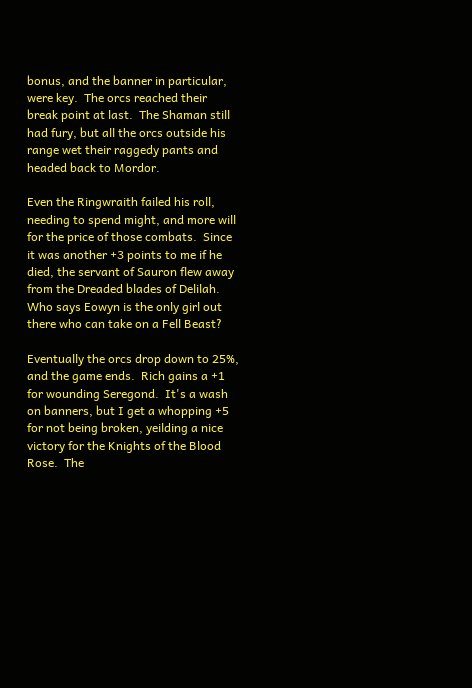bonus, and the banner in particular, were key.  The orcs reached their break point at last.  The Shaman still had fury, but all the orcs outside his range wet their raggedy pants and headed back to Mordor.

Even the Ringwraith failed his roll, needing to spend might, and more will for the price of those combats.  Since it was another +3 points to me if he died, the servant of Sauron flew away from the Dreaded blades of Delilah.  Who says Eowyn is the only girl out there who can take on a Fell Beast?

Eventually the orcs drop down to 25%, and the game ends.  Rich gains a +1 for wounding Seregond.  It's a wash on banners, but I get a whopping +5 for not being broken, yeilding a nice victory for the Knights of the Blood Rose.  The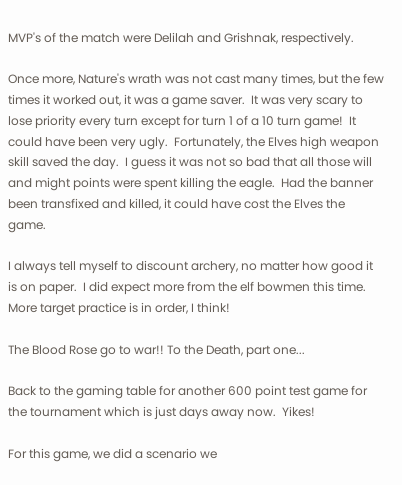MVP's of the match were Delilah and Grishnak, respectively.

Once more, Nature's wrath was not cast many times, but the few times it worked out, it was a game saver.  It was very scary to lose priority every turn except for turn 1 of a 10 turn game!  It could have been very ugly.  Fortunately, the Elves high weapon skill saved the day.  I guess it was not so bad that all those will and might points were spent killing the eagle.  Had the banner been transfixed and killed, it could have cost the Elves the game.

I always tell myself to discount archery, no matter how good it is on paper.  I did expect more from the elf bowmen this time.  More target practice is in order, I think!

The Blood Rose go to war!! To the Death, part one...

Back to the gaming table for another 600 point test game for the tournament which is just days away now.  Yikes!

For this game, we did a scenario we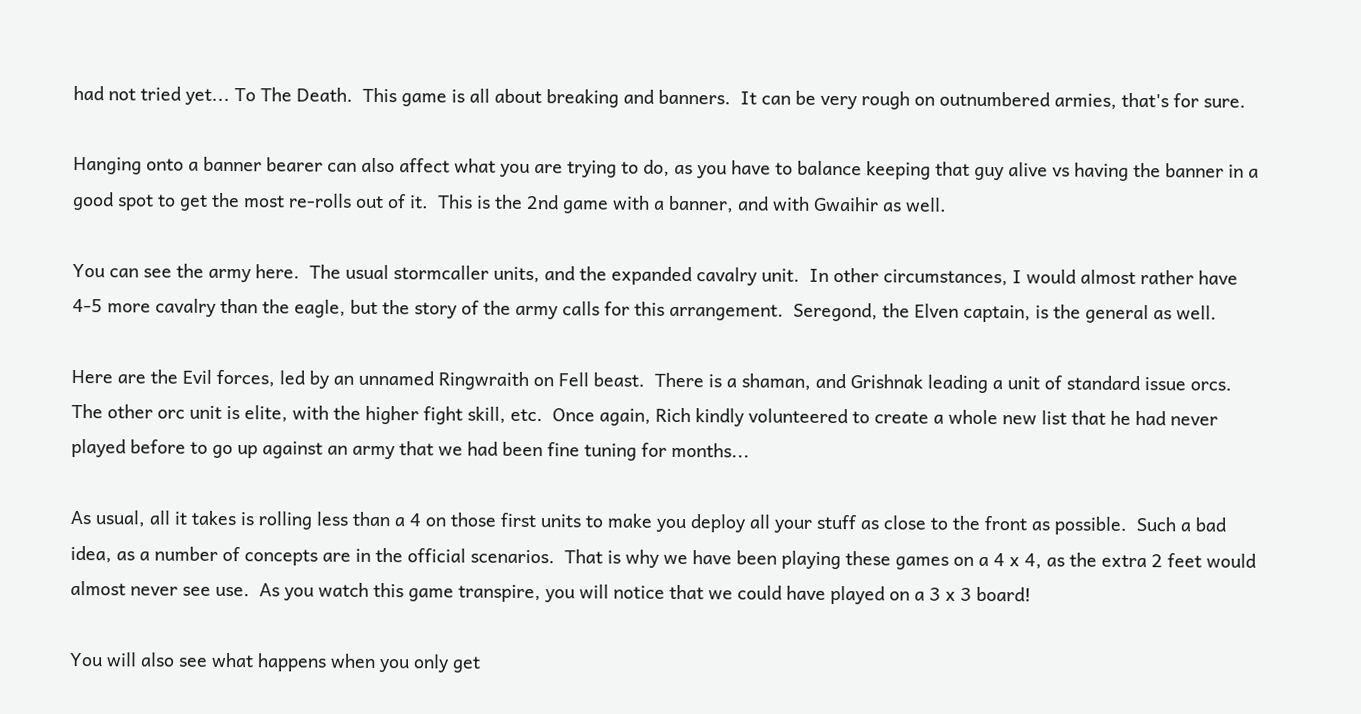had not tried yet... To The Death.  This game is all about breaking and banners.  It can be very rough on outnumbered armies, that's for sure.

Hanging onto a banner bearer can also affect what you are trying to do, as you have to balance keeping that guy alive vs having the banner in a good spot to get the most re-rolls out of it.  This is the 2nd game with a banner, and with Gwaihir as well.

You can see the army here.  The usual stormcaller units, and the expanded cavalry unit.  In other circumstances, I would almost rather have 4-5 more cavalry than the eagle, but the story of the army calls for this arrangement.  Seregond, the Elven captain, is the general as well.

Here are the Evil forces, led by an unnamed Ringwraith on Fell beast.  There is a shaman, and Grishnak leading a unit of standard issue orcs.  The other orc unit is elite, with the higher fight skill, etc.  Once again, Rich kindly volunteered to create a whole new list that he had never played before to go up against an army that we had been fine tuning for months...

As usual, all it takes is rolling less than a 4 on those first units to make you deploy all your stuff as close to the front as possible.  Such a bad idea, as a number of concepts are in the official scenarios.  That is why we have been playing these games on a 4 x 4, as the extra 2 feet would almost never see use.  As you watch this game transpire, you will notice that we could have played on a 3 x 3 board!

You will also see what happens when you only get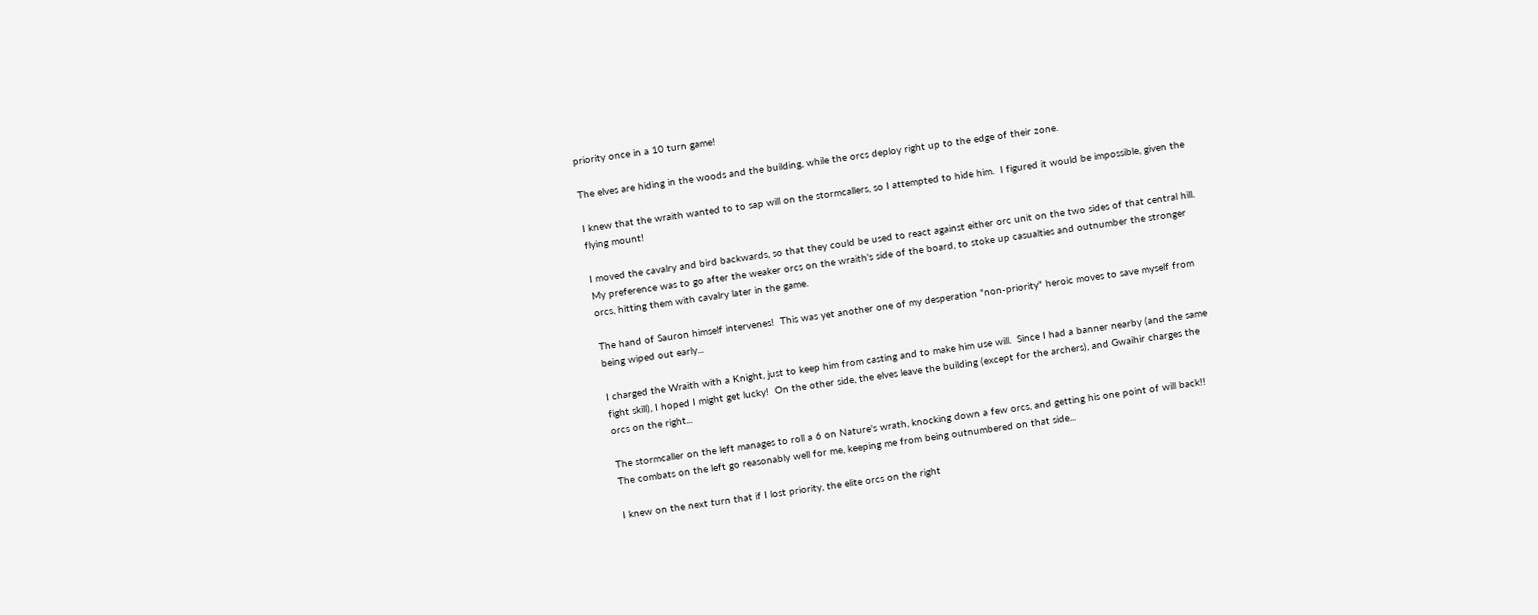priority once in a 10 turn game!

The elves are hiding in the woods and the building, while the orcs deploy right up to the edge of their zone.

I knew that the wraith wanted to to sap will on the stormcallers, so I attempted to hide him.  I figured it would be impossible, given the flying mount!

I moved the cavalry and bird backwards, so that they could be used to react against either orc unit on the two sides of that central hill.  My preference was to go after the weaker orcs on the wraith's side of the board, to stoke up casualties and outnumber the stronger orcs, hitting them with cavalry later in the game.

The hand of Sauron himself intervenes!  This was yet another one of my desperation "non-priority" heroic moves to save myself from being wiped out early...

I charged the Wraith with a Knight, just to keep him from casting and to make him use will.  Since I had a banner nearby (and the same fight skill), I hoped I might get lucky!  On the other side, the elves leave the building (except for the archers), and Gwaihir charges the orcs on the right...

The stormcaller on the left manages to roll a 6 on Nature's wrath, knocking down a few orcs, and getting his one point of will back!!  The combats on the left go reasonably well for me, keeping me from being outnumbered on that side...

I knew on the next turn that if I lost priority, the elite orcs on the right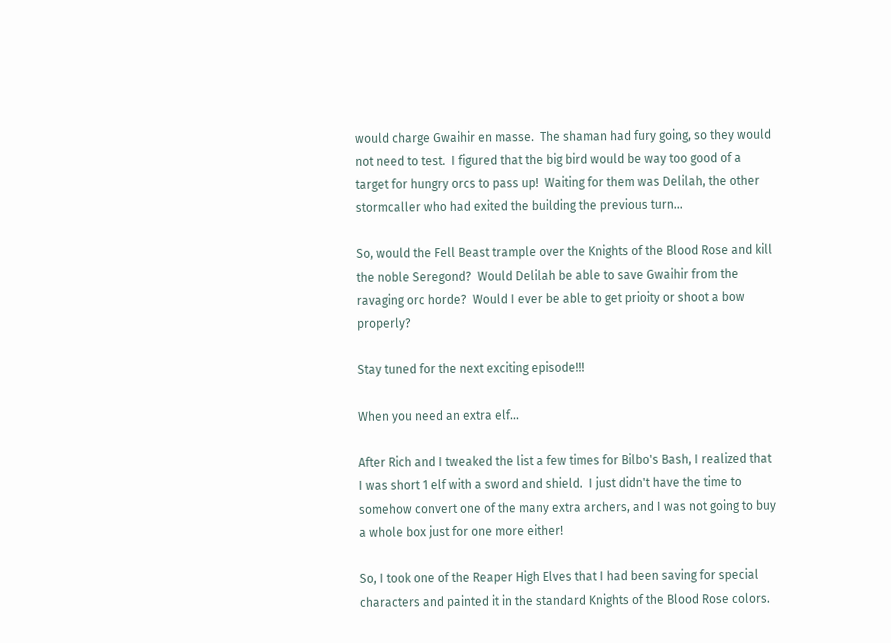would charge Gwaihir en masse.  The shaman had fury going, so they would not need to test.  I figured that the big bird would be way too good of a target for hungry orcs to pass up!  Waiting for them was Delilah, the other stormcaller who had exited the building the previous turn...

So, would the Fell Beast trample over the Knights of the Blood Rose and kill the noble Seregond?  Would Delilah be able to save Gwaihir from the ravaging orc horde?  Would I ever be able to get prioity or shoot a bow properly?

Stay tuned for the next exciting episode!!!

When you need an extra elf...

After Rich and I tweaked the list a few times for Bilbo's Bash, I realized that I was short 1 elf with a sword and shield.  I just didn't have the time to somehow convert one of the many extra archers, and I was not going to buy a whole box just for one more either!

So, I took one of the Reaper High Elves that I had been saving for special characters and painted it in the standard Knights of the Blood Rose colors.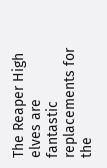The Reaper High elves are fantastic replacements for the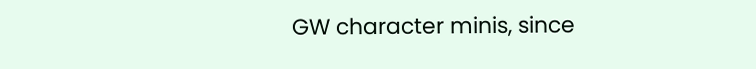GW character minis, since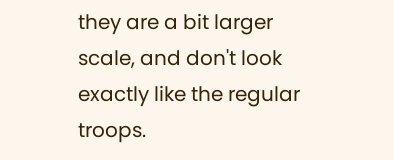they are a bit larger scale, and don't look exactly like the regular troops.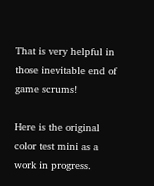That is very helpful in those inevitable end of game scrums!

Here is the original color test mini as a work in progress.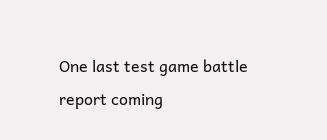One last test game battle report coming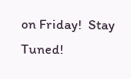on Friday!  Stay Tuned!